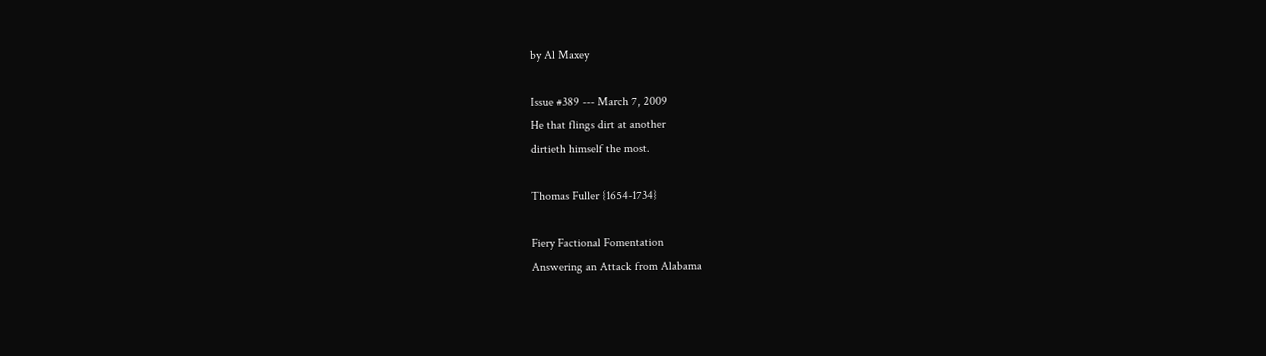by Al Maxey

Issue #389 --- March 7, 2009
He that flings dirt at another
dirtieth himself the most.

Thomas Fuller {1654-1734}

Fiery Factional Fomentation
Answering an Attack from Alabama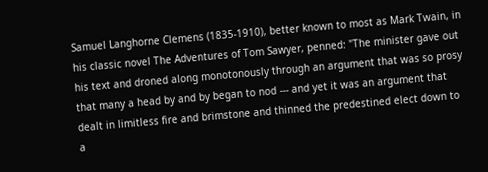Samuel Langhorne Clemens (1835-1910), better known to most as Mark Twain, in his classic novel The Adventures of Tom Sawyer, penned: "The minister gave out his text and droned along monotonously through an argument that was so prosy that many a head by and by began to nod --- and yet it was an argument that dealt in limitless fire and brimstone and thinned the predestined elect down to a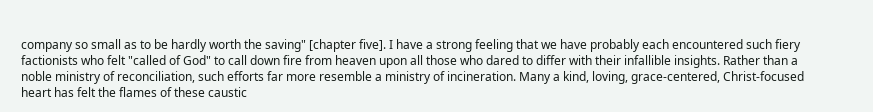company so small as to be hardly worth the saving" [chapter five]. I have a strong feeling that we have probably each encountered such fiery factionists who felt "called of God" to call down fire from heaven upon all those who dared to differ with their infallible insights. Rather than a noble ministry of reconciliation, such efforts far more resemble a ministry of incineration. Many a kind, loving, grace-centered, Christ-focused heart has felt the flames of these caustic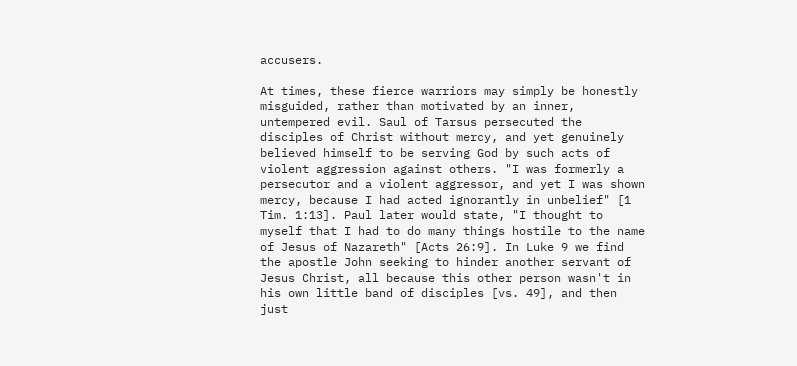accusers.

At times, these fierce warriors may simply be honestly misguided, rather than motivated by an inner, untempered evil. Saul of Tarsus persecuted the disciples of Christ without mercy, and yet genuinely believed himself to be serving God by such acts of violent aggression against others. "I was formerly a persecutor and a violent aggressor, and yet I was shown mercy, because I had acted ignorantly in unbelief" [1 Tim. 1:13]. Paul later would state, "I thought to myself that I had to do many things hostile to the name of Jesus of Nazareth" [Acts 26:9]. In Luke 9 we find the apostle John seeking to hinder another servant of Jesus Christ, all because this other person wasn't in his own little band of disciples [vs. 49], and then just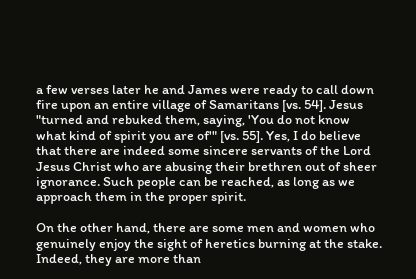a few verses later he and James were ready to call down fire upon an entire village of Samaritans [vs. 54]. Jesus "turned and rebuked them, saying, 'You do not know what kind of spirit you are of'" [vs. 55]. Yes, I do believe that there are indeed some sincere servants of the Lord Jesus Christ who are abusing their brethren out of sheer ignorance. Such people can be reached, as long as we approach them in the proper spirit.

On the other hand, there are some men and women who genuinely enjoy the sight of heretics burning at the stake. Indeed, they are more than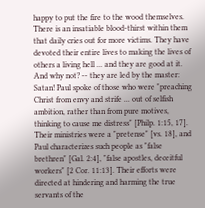happy to put the fire to the wood themselves. There is an insatiable blood-thirst within them that daily cries out for more victims. They have devoted their entire lives to making the lives of others a living hell ... and they are good at it. And why not? -- they are led by the master: Satan! Paul spoke of those who were "preaching Christ from envy and strife ... out of selfish ambition, rather than from pure motives, thinking to cause me distress" [Philp. 1:15, 17]. Their ministries were a "pretense" [vs. 18], and Paul characterizes such people as "false brethren" [Gal. 2:4], "false apostles, deceitful workers" [2 Cor. 11:13]. Their efforts were directed at hindering and harming the true servants of the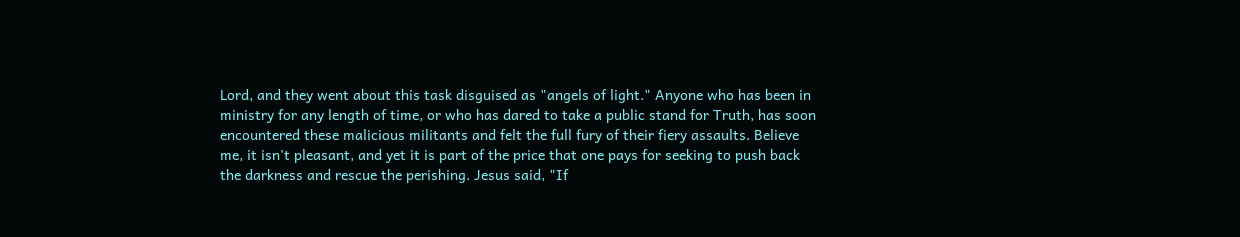Lord, and they went about this task disguised as "angels of light." Anyone who has been in ministry for any length of time, or who has dared to take a public stand for Truth, has soon encountered these malicious militants and felt the full fury of their fiery assaults. Believe me, it isn't pleasant, and yet it is part of the price that one pays for seeking to push back the darkness and rescue the perishing. Jesus said, "If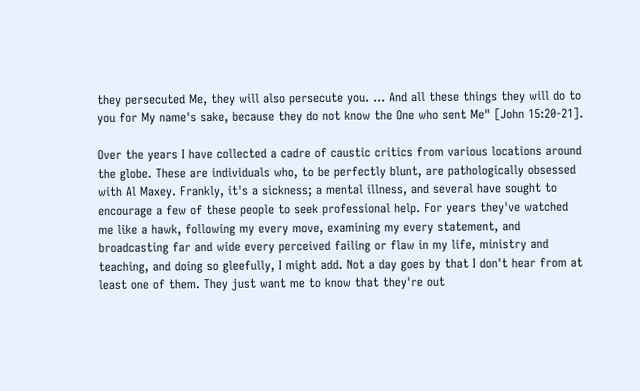they persecuted Me, they will also persecute you. ... And all these things they will do to you for My name's sake, because they do not know the One who sent Me" [John 15:20-21].

Over the years I have collected a cadre of caustic critics from various locations around the globe. These are individuals who, to be perfectly blunt, are pathologically obsessed with Al Maxey. Frankly, it's a sickness; a mental illness, and several have sought to encourage a few of these people to seek professional help. For years they've watched me like a hawk, following my every move, examining my every statement, and broadcasting far and wide every perceived failing or flaw in my life, ministry and teaching, and doing so gleefully, I might add. Not a day goes by that I don't hear from at least one of them. They just want me to know that they're out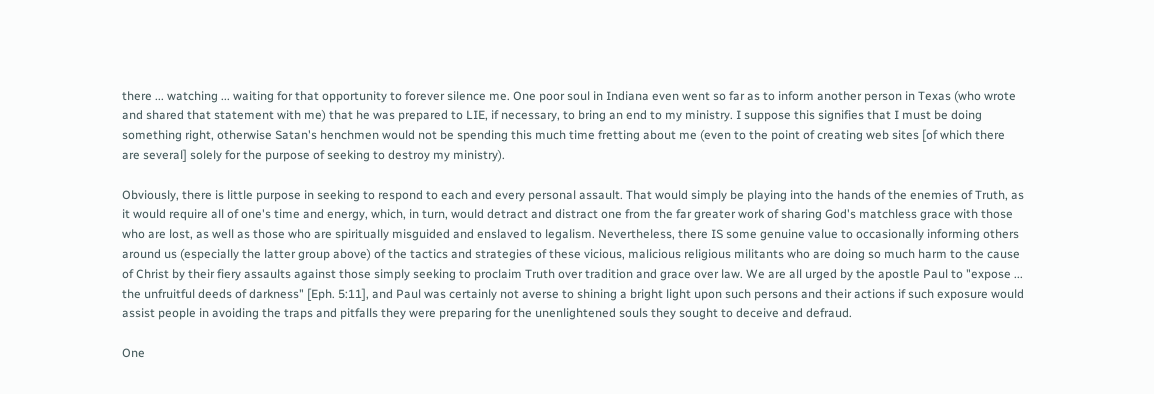there ... watching ... waiting for that opportunity to forever silence me. One poor soul in Indiana even went so far as to inform another person in Texas (who wrote and shared that statement with me) that he was prepared to LIE, if necessary, to bring an end to my ministry. I suppose this signifies that I must be doing something right, otherwise Satan's henchmen would not be spending this much time fretting about me (even to the point of creating web sites [of which there are several] solely for the purpose of seeking to destroy my ministry).

Obviously, there is little purpose in seeking to respond to each and every personal assault. That would simply be playing into the hands of the enemies of Truth, as it would require all of one's time and energy, which, in turn, would detract and distract one from the far greater work of sharing God's matchless grace with those who are lost, as well as those who are spiritually misguided and enslaved to legalism. Nevertheless, there IS some genuine value to occasionally informing others around us (especially the latter group above) of the tactics and strategies of these vicious, malicious religious militants who are doing so much harm to the cause of Christ by their fiery assaults against those simply seeking to proclaim Truth over tradition and grace over law. We are all urged by the apostle Paul to "expose ... the unfruitful deeds of darkness" [Eph. 5:11], and Paul was certainly not averse to shining a bright light upon such persons and their actions if such exposure would assist people in avoiding the traps and pitfalls they were preparing for the unenlightened souls they sought to deceive and defraud.

One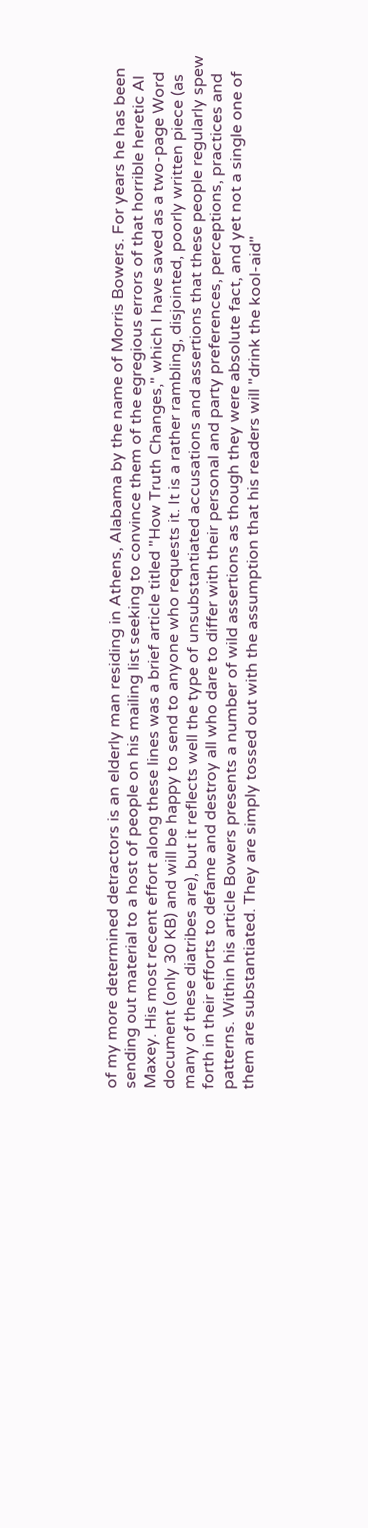of my more determined detractors is an elderly man residing in Athens, Alabama by the name of Morris Bowers. For years he has been sending out material to a host of people on his mailing list seeking to convince them of the egregious errors of that horrible heretic Al Maxey. His most recent effort along these lines was a brief article titled "How Truth Changes," which I have saved as a two-page Word document (only 30 KB) and will be happy to send to anyone who requests it. It is a rather rambling, disjointed, poorly written piece (as many of these diatribes are), but it reflects well the type of unsubstantiated accusations and assertions that these people regularly spew forth in their efforts to defame and destroy all who dare to differ with their personal and party preferences, perceptions, practices and patterns. Within his article Bowers presents a number of wild assertions as though they were absolute fact, and yet not a single one of them are substantiated. They are simply tossed out with the assumption that his readers will "drink the kool-aid"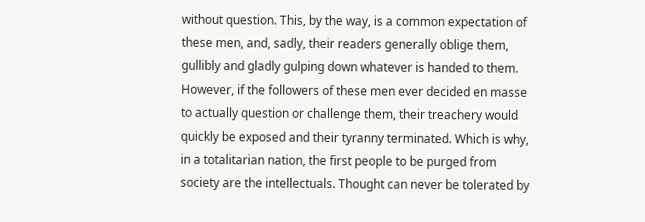without question. This, by the way, is a common expectation of these men, and, sadly, their readers generally oblige them, gullibly and gladly gulping down whatever is handed to them. However, if the followers of these men ever decided en masse to actually question or challenge them, their treachery would quickly be exposed and their tyranny terminated. Which is why, in a totalitarian nation, the first people to be purged from society are the intellectuals. Thought can never be tolerated by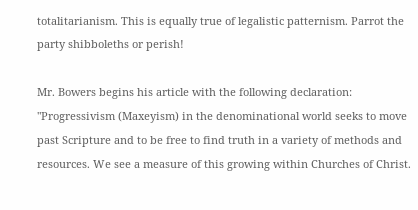totalitarianism. This is equally true of legalistic patternism. Parrot the party shibboleths or perish!

Mr. Bowers begins his article with the following declaration: "Progressivism (Maxeyism) in the denominational world seeks to move past Scripture and to be free to find truth in a variety of methods and resources. We see a measure of this growing within Churches of Christ.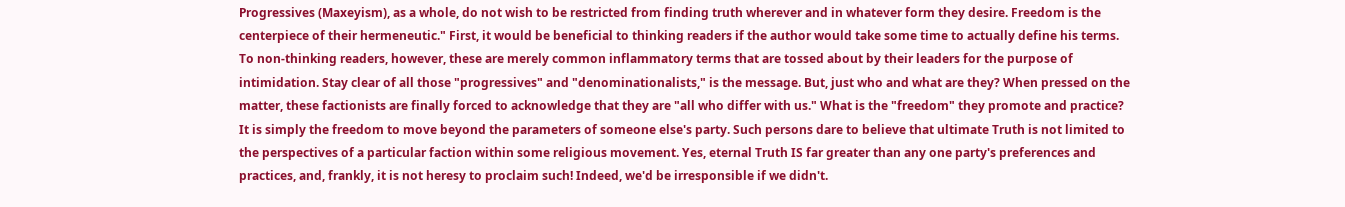Progressives (Maxeyism), as a whole, do not wish to be restricted from finding truth wherever and in whatever form they desire. Freedom is the centerpiece of their hermeneutic." First, it would be beneficial to thinking readers if the author would take some time to actually define his terms. To non-thinking readers, however, these are merely common inflammatory terms that are tossed about by their leaders for the purpose of intimidation. Stay clear of all those "progressives" and "denominationalists," is the message. But, just who and what are they? When pressed on the matter, these factionists are finally forced to acknowledge that they are "all who differ with us." What is the "freedom" they promote and practice? It is simply the freedom to move beyond the parameters of someone else's party. Such persons dare to believe that ultimate Truth is not limited to the perspectives of a particular faction within some religious movement. Yes, eternal Truth IS far greater than any one party's preferences and practices, and, frankly, it is not heresy to proclaim such! Indeed, we'd be irresponsible if we didn't.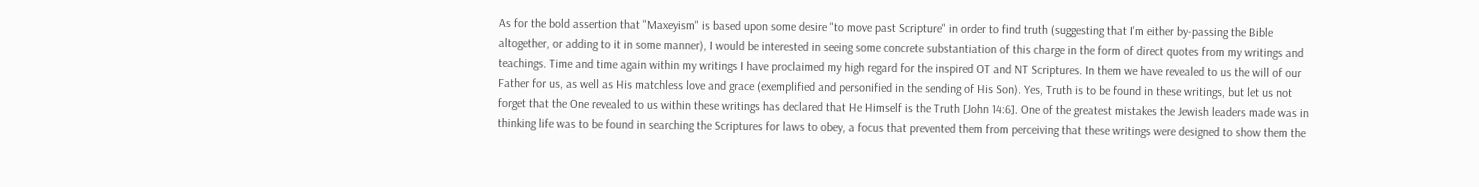As for the bold assertion that "Maxeyism" is based upon some desire "to move past Scripture" in order to find truth (suggesting that I'm either by-passing the Bible altogether, or adding to it in some manner), I would be interested in seeing some concrete substantiation of this charge in the form of direct quotes from my writings and teachings. Time and time again within my writings I have proclaimed my high regard for the inspired OT and NT Scriptures. In them we have revealed to us the will of our Father for us, as well as His matchless love and grace (exemplified and personified in the sending of His Son). Yes, Truth is to be found in these writings, but let us not forget that the One revealed to us within these writings has declared that He Himself is the Truth [John 14:6]. One of the greatest mistakes the Jewish leaders made was in thinking life was to be found in searching the Scriptures for laws to obey, a focus that prevented them from perceiving that these writings were designed to show them the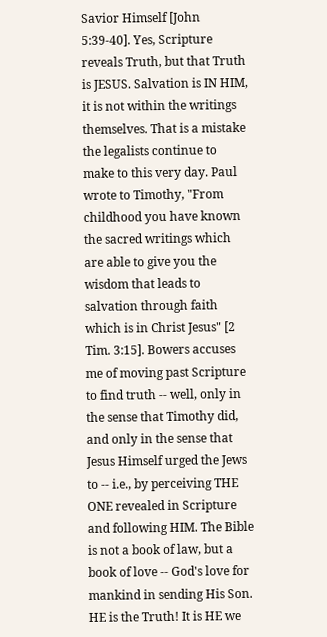Savior Himself [John 5:39-40]. Yes, Scripture reveals Truth, but that Truth is JESUS. Salvation is IN HIM, it is not within the writings themselves. That is a mistake the legalists continue to make to this very day. Paul wrote to Timothy, "From childhood you have known the sacred writings which are able to give you the wisdom that leads to salvation through faith which is in Christ Jesus" [2 Tim. 3:15]. Bowers accuses me of moving past Scripture to find truth -- well, only in the sense that Timothy did, and only in the sense that Jesus Himself urged the Jews to -- i.e., by perceiving THE ONE revealed in Scripture and following HIM. The Bible is not a book of law, but a book of love -- God's love for mankind in sending His Son. HE is the Truth! It is HE we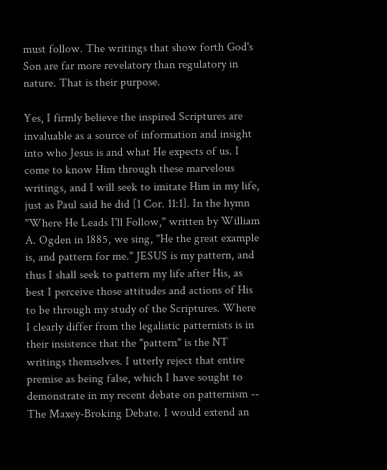must follow. The writings that show forth God's Son are far more revelatory than regulatory in nature. That is their purpose.

Yes, I firmly believe the inspired Scriptures are invaluable as a source of information and insight into who Jesus is and what He expects of us. I come to know Him through these marvelous writings, and I will seek to imitate Him in my life, just as Paul said he did [1 Cor. 11:1]. In the hymn "Where He Leads I'll Follow," written by William A. Ogden in 1885, we sing, "He the great example is, and pattern for me." JESUS is my pattern, and thus I shall seek to pattern my life after His, as best I perceive those attitudes and actions of His to be through my study of the Scriptures. Where I clearly differ from the legalistic patternists is in their insistence that the "pattern" is the NT writings themselves. I utterly reject that entire premise as being false, which I have sought to demonstrate in my recent debate on patternism -- The Maxey-Broking Debate. I would extend an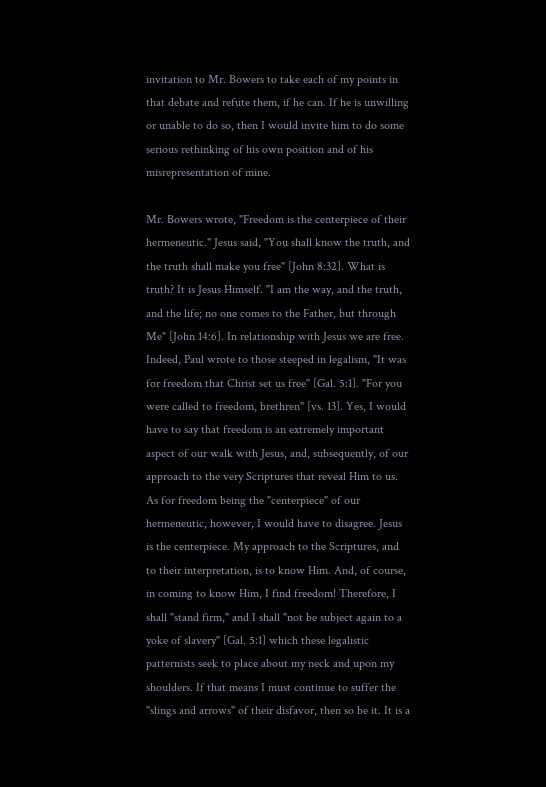invitation to Mr. Bowers to take each of my points in that debate and refute them, if he can. If he is unwilling or unable to do so, then I would invite him to do some serious rethinking of his own position and of his misrepresentation of mine.

Mr. Bowers wrote, "Freedom is the centerpiece of their hermeneutic." Jesus said, "You shall know the truth, and the truth shall make you free" [John 8:32]. What is truth? It is Jesus Himself. "I am the way, and the truth, and the life; no one comes to the Father, but through Me" [John 14:6]. In relationship with Jesus we are free. Indeed, Paul wrote to those steeped in legalism, "It was for freedom that Christ set us free" [Gal. 5:1]. "For you were called to freedom, brethren" [vs. 13]. Yes, I would have to say that freedom is an extremely important aspect of our walk with Jesus, and, subsequently, of our approach to the very Scriptures that reveal Him to us. As for freedom being the "centerpiece" of our hermeneutic, however, I would have to disagree. Jesus is the centerpiece. My approach to the Scriptures, and to their interpretation, is to know Him. And, of course, in coming to know Him, I find freedom! Therefore, I shall "stand firm," and I shall "not be subject again to a yoke of slavery" [Gal. 5:1] which these legalistic patternists seek to place about my neck and upon my shoulders. If that means I must continue to suffer the "slings and arrows" of their disfavor, then so be it. It is a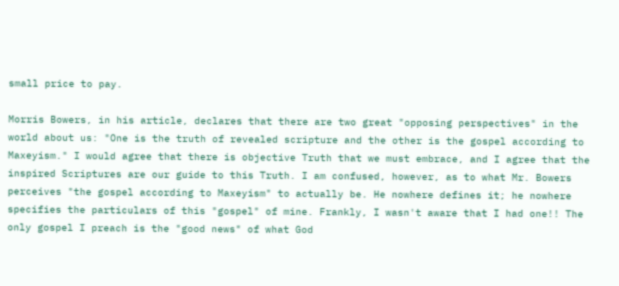small price to pay.

Morris Bowers, in his article, declares that there are two great "opposing perspectives" in the world about us: "One is the truth of revealed scripture and the other is the gospel according to Maxeyism." I would agree that there is objective Truth that we must embrace, and I agree that the inspired Scriptures are our guide to this Truth. I am confused, however, as to what Mr. Bowers perceives "the gospel according to Maxeyism" to actually be. He nowhere defines it; he nowhere specifies the particulars of this "gospel" of mine. Frankly, I wasn't aware that I had one!! The only gospel I preach is the "good news" of what God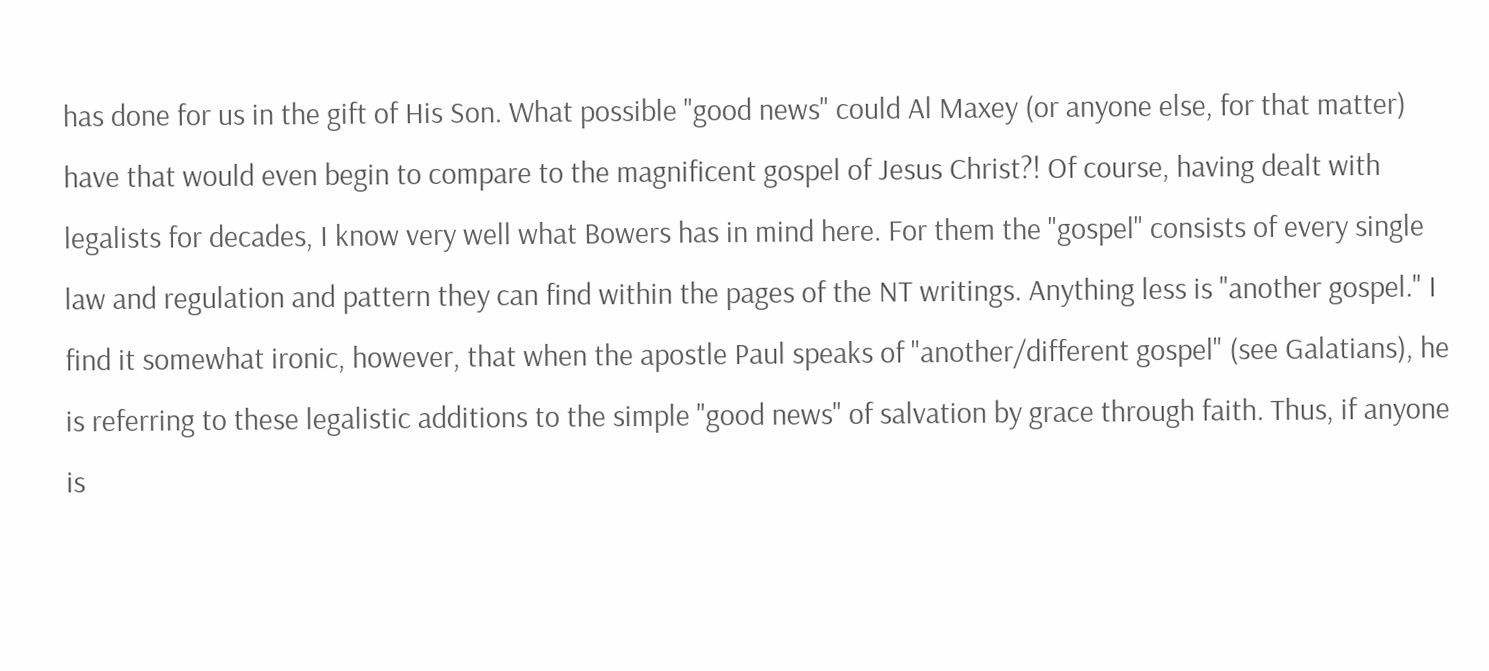has done for us in the gift of His Son. What possible "good news" could Al Maxey (or anyone else, for that matter) have that would even begin to compare to the magnificent gospel of Jesus Christ?! Of course, having dealt with legalists for decades, I know very well what Bowers has in mind here. For them the "gospel" consists of every single law and regulation and pattern they can find within the pages of the NT writings. Anything less is "another gospel." I find it somewhat ironic, however, that when the apostle Paul speaks of "another/different gospel" (see Galatians), he is referring to these legalistic additions to the simple "good news" of salvation by grace through faith. Thus, if anyone is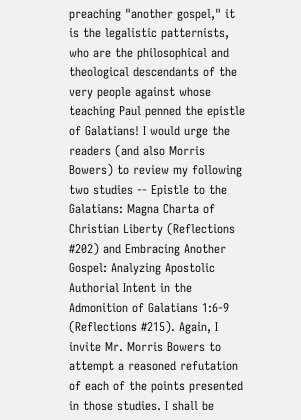preaching "another gospel," it is the legalistic patternists, who are the philosophical and theological descendants of the very people against whose teaching Paul penned the epistle of Galatians! I would urge the readers (and also Morris Bowers) to review my following two studies -- Epistle to the Galatians: Magna Charta of Christian Liberty (Reflections #202) and Embracing Another Gospel: Analyzing Apostolic Authorial Intent in the Admonition of Galatians 1:6-9 (Reflections #215). Again, I invite Mr. Morris Bowers to attempt a reasoned refutation of each of the points presented in those studies. I shall be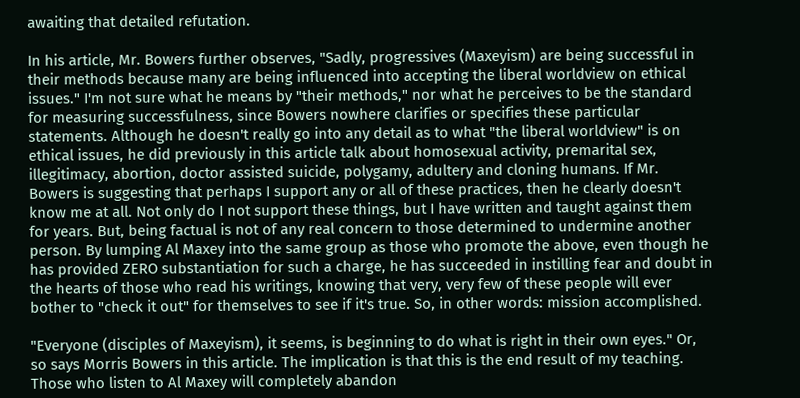awaiting that detailed refutation.

In his article, Mr. Bowers further observes, "Sadly, progressives (Maxeyism) are being successful in their methods because many are being influenced into accepting the liberal worldview on ethical issues." I'm not sure what he means by "their methods," nor what he perceives to be the standard for measuring successfulness, since Bowers nowhere clarifies or specifies these particular statements. Although he doesn't really go into any detail as to what "the liberal worldview" is on ethical issues, he did previously in this article talk about homosexual activity, premarital sex, illegitimacy, abortion, doctor assisted suicide, polygamy, adultery and cloning humans. If Mr. Bowers is suggesting that perhaps I support any or all of these practices, then he clearly doesn't know me at all. Not only do I not support these things, but I have written and taught against them for years. But, being factual is not of any real concern to those determined to undermine another person. By lumping Al Maxey into the same group as those who promote the above, even though he has provided ZERO substantiation for such a charge, he has succeeded in instilling fear and doubt in the hearts of those who read his writings, knowing that very, very few of these people will ever bother to "check it out" for themselves to see if it's true. So, in other words: mission accomplished.

"Everyone (disciples of Maxeyism), it seems, is beginning to do what is right in their own eyes." Or, so says Morris Bowers in this article. The implication is that this is the end result of my teaching. Those who listen to Al Maxey will completely abandon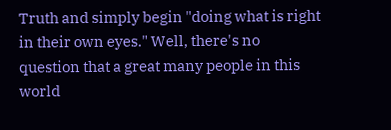Truth and simply begin "doing what is right in their own eyes." Well, there's no question that a great many people in this world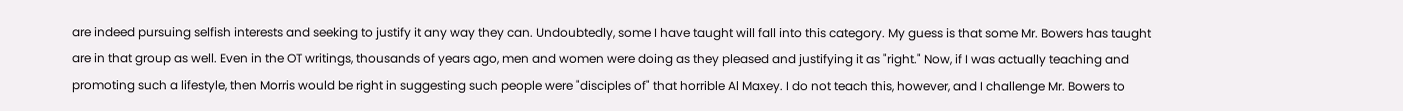are indeed pursuing selfish interests and seeking to justify it any way they can. Undoubtedly, some I have taught will fall into this category. My guess is that some Mr. Bowers has taught are in that group as well. Even in the OT writings, thousands of years ago, men and women were doing as they pleased and justifying it as "right." Now, if I was actually teaching and promoting such a lifestyle, then Morris would be right in suggesting such people were "disciples of" that horrible Al Maxey. I do not teach this, however, and I challenge Mr. Bowers to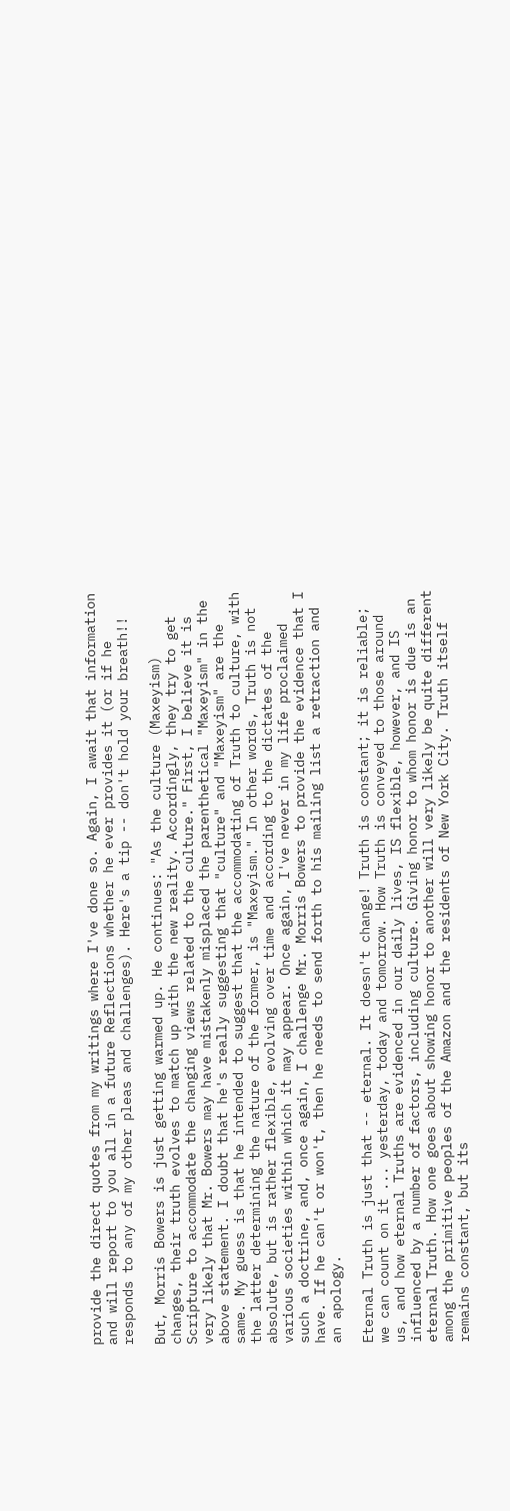provide the direct quotes from my writings where I've done so. Again, I await that information and will report to you all in a future Reflections whether he ever provides it (or if he responds to any of my other pleas and challenges). Here's a tip -- don't hold your breath!!

But, Morris Bowers is just getting warmed up. He continues: "As the culture (Maxeyism) changes, their truth evolves to match up with the new reality. Accordingly, they try to get Scripture to accommodate the changing views related to the culture." First, I believe it is very likely that Mr. Bowers may have mistakenly misplaced the parenthetical "Maxeyism" in the above statement. I doubt that he's really suggesting that "culture" and "Maxeyism" are the same. My guess is that he intended to suggest that the accommodating of Truth to culture, with the latter determining the nature of the former, is "Maxeyism." In other words, Truth is not absolute, but is rather flexible, evolving over time and according to the dictates of the various societies within which it may appear. Once again, I've never in my life proclaimed such a doctrine, and, once again, I challenge Mr. Morris Bowers to provide the evidence that I have. If he can't or won't, then he needs to send forth to his mailing list a retraction and an apology.

Eternal Truth is just that -- eternal. It doesn't change! Truth is constant; it is reliable; we can count on it ... yesterday, today and tomorrow. How Truth is conveyed to those around us, and how eternal Truths are evidenced in our daily lives, IS flexible, however, and IS influenced by a number of factors, including culture. Giving honor to whom honor is due is an eternal Truth. How one goes about showing honor to another will very likely be quite different among the primitive peoples of the Amazon and the residents of New York City. Truth itself remains constant, but its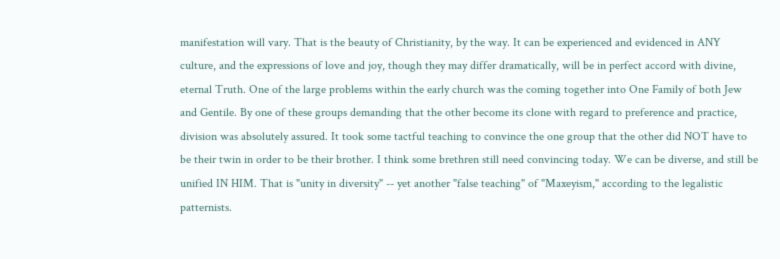manifestation will vary. That is the beauty of Christianity, by the way. It can be experienced and evidenced in ANY culture, and the expressions of love and joy, though they may differ dramatically, will be in perfect accord with divine, eternal Truth. One of the large problems within the early church was the coming together into One Family of both Jew and Gentile. By one of these groups demanding that the other become its clone with regard to preference and practice, division was absolutely assured. It took some tactful teaching to convince the one group that the other did NOT have to be their twin in order to be their brother. I think some brethren still need convincing today. We can be diverse, and still be unified IN HIM. That is "unity in diversity" -- yet another "false teaching" of "Maxeyism," according to the legalistic patternists.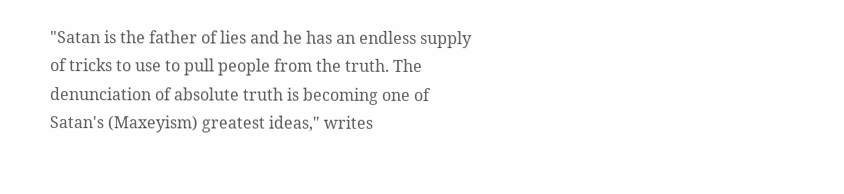"Satan is the father of lies and he has an endless supply of tricks to use to pull people from the truth. The denunciation of absolute truth is becoming one of Satan's (Maxeyism) greatest ideas," writes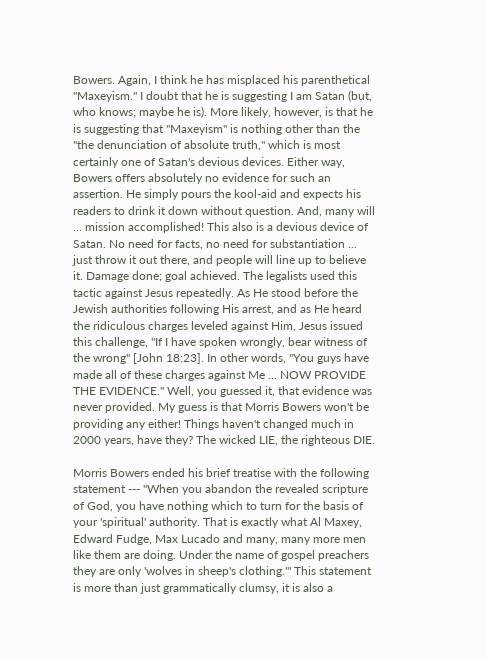Bowers. Again, I think he has misplaced his parenthetical "Maxeyism." I doubt that he is suggesting I am Satan (but, who knows; maybe he is). More likely, however, is that he is suggesting that "Maxeyism" is nothing other than the "the denunciation of absolute truth," which is most certainly one of Satan's devious devices. Either way, Bowers offers absolutely no evidence for such an assertion. He simply pours the kool-aid and expects his readers to drink it down without question. And, many will ... mission accomplished! This also is a devious device of Satan. No need for facts, no need for substantiation ... just throw it out there, and people will line up to believe it. Damage done; goal achieved. The legalists used this tactic against Jesus repeatedly. As He stood before the Jewish authorities following His arrest, and as He heard the ridiculous charges leveled against Him, Jesus issued this challenge, "If I have spoken wrongly, bear witness of the wrong" [John 18:23]. In other words, "You guys have made all of these charges against Me ... NOW PROVIDE THE EVIDENCE." Well, you guessed it, that evidence was never provided. My guess is that Morris Bowers won't be providing any either! Things haven't changed much in 2000 years, have they? The wicked LIE, the righteous DIE.

Morris Bowers ended his brief treatise with the following statement --- "When you abandon the revealed scripture of God, you have nothing which to turn for the basis of your 'spiritual' authority. That is exactly what Al Maxey, Edward Fudge, Max Lucado and many, many more men like them are doing. Under the name of gospel preachers they are only 'wolves in sheep's clothing.'" This statement is more than just grammatically clumsy, it is also a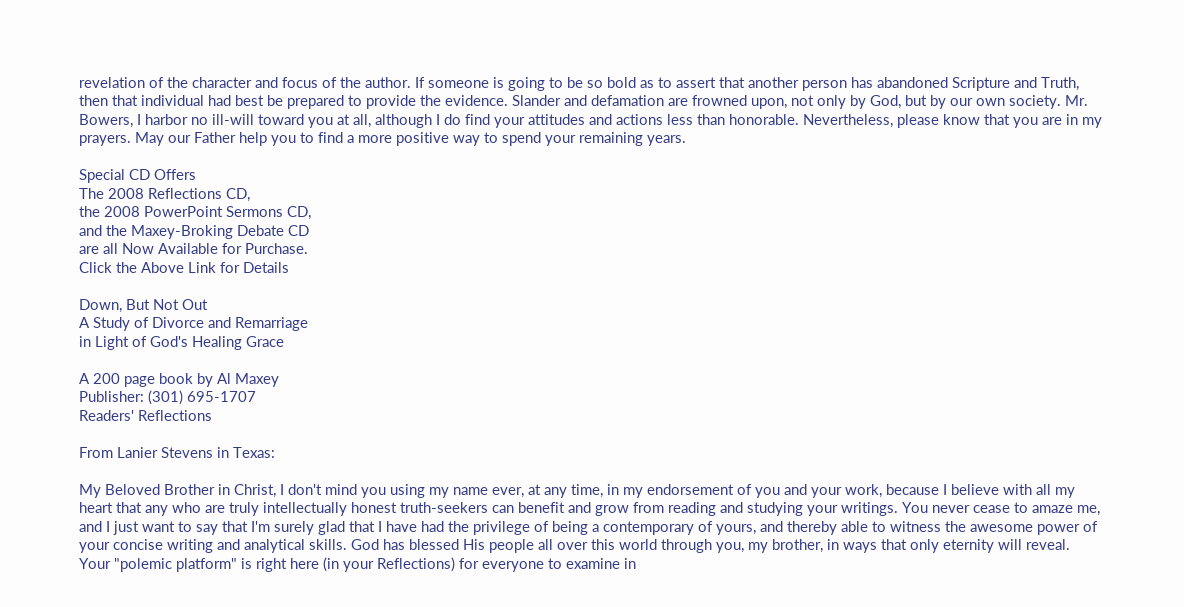revelation of the character and focus of the author. If someone is going to be so bold as to assert that another person has abandoned Scripture and Truth, then that individual had best be prepared to provide the evidence. Slander and defamation are frowned upon, not only by God, but by our own society. Mr. Bowers, I harbor no ill-will toward you at all, although I do find your attitudes and actions less than honorable. Nevertheless, please know that you are in my prayers. May our Father help you to find a more positive way to spend your remaining years.

Special CD Offers
The 2008 Reflections CD,
the 2008 PowerPoint Sermons CD,
and the Maxey-Broking Debate CD
are all Now Available for Purchase.
Click the Above Link for Details

Down, But Not Out
A Study of Divorce and Remarriage
in Light of God's Healing Grace

A 200 page book by Al Maxey
Publisher: (301) 695-1707
Readers' Reflections

From Lanier Stevens in Texas:

My Beloved Brother in Christ, I don't mind you using my name ever, at any time, in my endorsement of you and your work, because I believe with all my heart that any who are truly intellectually honest truth-seekers can benefit and grow from reading and studying your writings. You never cease to amaze me, and I just want to say that I'm surely glad that I have had the privilege of being a contemporary of yours, and thereby able to witness the awesome power of your concise writing and analytical skills. God has blessed His people all over this world through you, my brother, in ways that only eternity will reveal. Your "polemic platform" is right here (in your Reflections) for everyone to examine in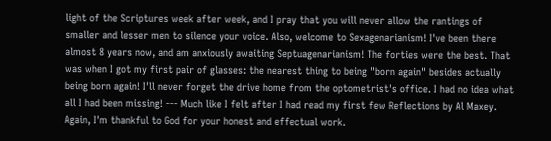light of the Scriptures week after week, and I pray that you will never allow the rantings of smaller and lesser men to silence your voice. Also, welcome to Sexagenarianism! I've been there almost 8 years now, and am anxiously awaiting Septuagenarianism! The forties were the best. That was when I got my first pair of glasses: the nearest thing to being "born again" besides actually being born again! I'll never forget the drive home from the optometrist's office. I had no idea what all I had been missing! --- Much like I felt after I had read my first few Reflections by Al Maxey. Again, I'm thankful to God for your honest and effectual work.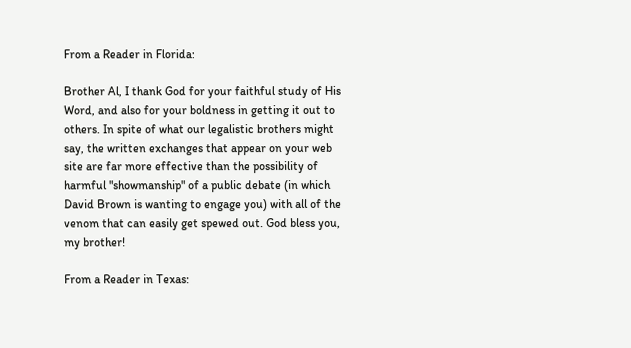From a Reader in Florida:

Brother Al, I thank God for your faithful study of His Word, and also for your boldness in getting it out to others. In spite of what our legalistic brothers might say, the written exchanges that appear on your web site are far more effective than the possibility of harmful "showmanship" of a public debate (in which David Brown is wanting to engage you) with all of the venom that can easily get spewed out. God bless you, my brother!

From a Reader in Texas: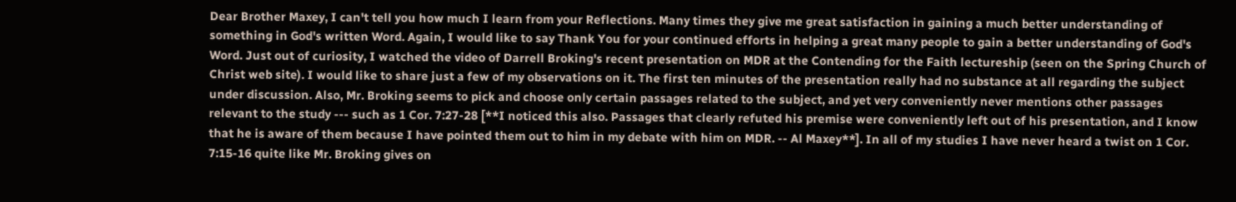Dear Brother Maxey, I can't tell you how much I learn from your Reflections. Many times they give me great satisfaction in gaining a much better understanding of something in God's written Word. Again, I would like to say Thank You for your continued efforts in helping a great many people to gain a better understanding of God's Word. Just out of curiosity, I watched the video of Darrell Broking's recent presentation on MDR at the Contending for the Faith lectureship (seen on the Spring Church of Christ web site). I would like to share just a few of my observations on it. The first ten minutes of the presentation really had no substance at all regarding the subject under discussion. Also, Mr. Broking seems to pick and choose only certain passages related to the subject, and yet very conveniently never mentions other passages relevant to the study --- such as 1 Cor. 7:27-28 [**I noticed this also. Passages that clearly refuted his premise were conveniently left out of his presentation, and I know that he is aware of them because I have pointed them out to him in my debate with him on MDR. -- Al Maxey**]. In all of my studies I have never heard a twist on 1 Cor. 7:15-16 quite like Mr. Broking gives on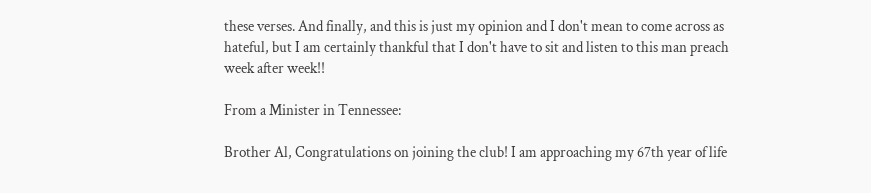these verses. And finally, and this is just my opinion and I don't mean to come across as hateful, but I am certainly thankful that I don't have to sit and listen to this man preach week after week!!

From a Minister in Tennessee:

Brother Al, Congratulations on joining the club! I am approaching my 67th year of life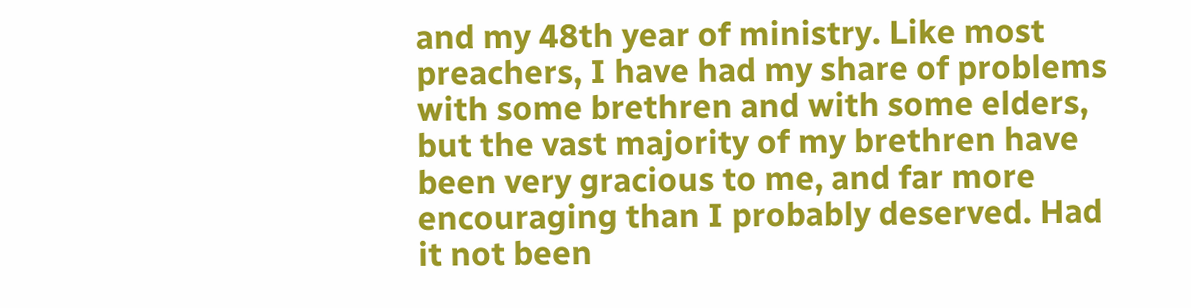and my 48th year of ministry. Like most preachers, I have had my share of problems with some brethren and with some elders, but the vast majority of my brethren have been very gracious to me, and far more encouraging than I probably deserved. Had it not been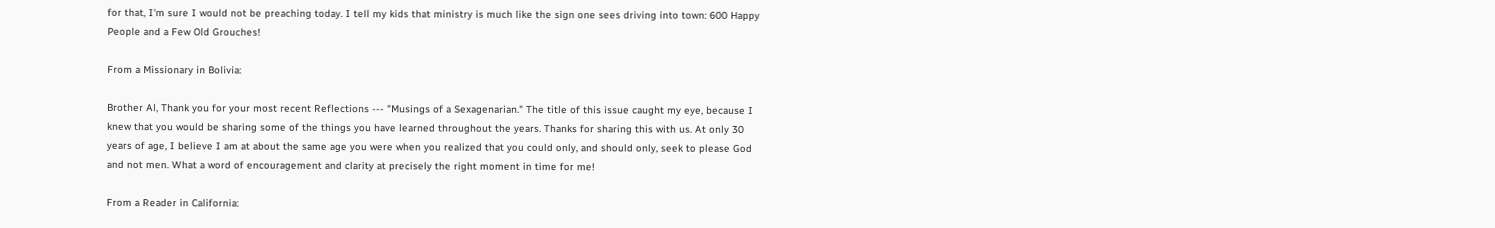for that, I'm sure I would not be preaching today. I tell my kids that ministry is much like the sign one sees driving into town: 600 Happy People and a Few Old Grouches!

From a Missionary in Bolivia:

Brother Al, Thank you for your most recent Reflections --- "Musings of a Sexagenarian." The title of this issue caught my eye, because I knew that you would be sharing some of the things you have learned throughout the years. Thanks for sharing this with us. At only 30 years of age, I believe I am at about the same age you were when you realized that you could only, and should only, seek to please God and not men. What a word of encouragement and clarity at precisely the right moment in time for me!

From a Reader in California: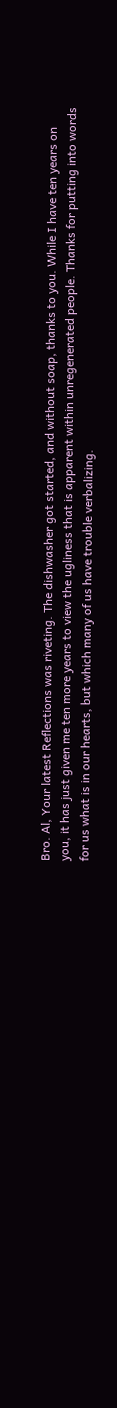Bro. Al, Your latest Reflections was riveting. The dishwasher got started, and without soap, thanks to you. While I have ten years on you, it has just given me ten more years to view the ugliness that is apparent within unregenerated people. Thanks for putting into words for us what is in our hearts, but which many of us have trouble verbalizing.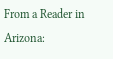From a Reader in Arizona: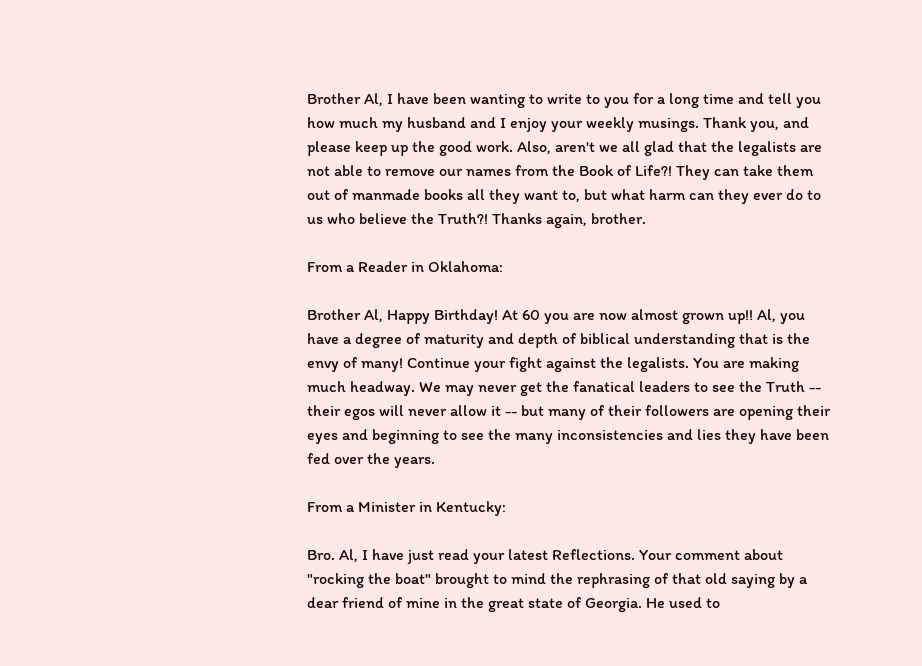Brother Al, I have been wanting to write to you for a long time and tell you how much my husband and I enjoy your weekly musings. Thank you, and please keep up the good work. Also, aren't we all glad that the legalists are not able to remove our names from the Book of Life?! They can take them out of manmade books all they want to, but what harm can they ever do to us who believe the Truth?! Thanks again, brother.

From a Reader in Oklahoma:

Brother Al, Happy Birthday! At 60 you are now almost grown up!! Al, you have a degree of maturity and depth of biblical understanding that is the envy of many! Continue your fight against the legalists. You are making much headway. We may never get the fanatical leaders to see the Truth -- their egos will never allow it -- but many of their followers are opening their eyes and beginning to see the many inconsistencies and lies they have been fed over the years.

From a Minister in Kentucky:

Bro. Al, I have just read your latest Reflections. Your comment about "rocking the boat" brought to mind the rephrasing of that old saying by a dear friend of mine in the great state of Georgia. He used to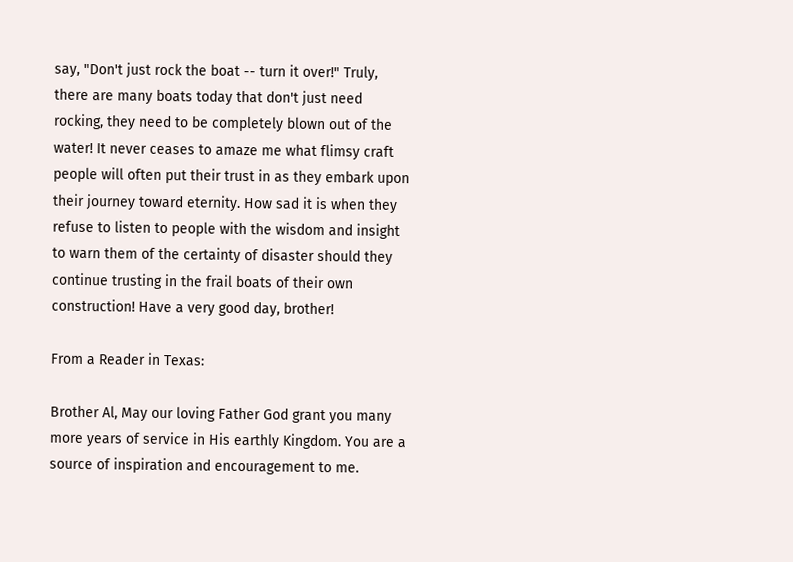say, "Don't just rock the boat -- turn it over!" Truly, there are many boats today that don't just need rocking, they need to be completely blown out of the water! It never ceases to amaze me what flimsy craft people will often put their trust in as they embark upon their journey toward eternity. How sad it is when they refuse to listen to people with the wisdom and insight to warn them of the certainty of disaster should they continue trusting in the frail boats of their own construction! Have a very good day, brother!

From a Reader in Texas:

Brother Al, May our loving Father God grant you many more years of service in His earthly Kingdom. You are a source of inspiration and encouragement to me.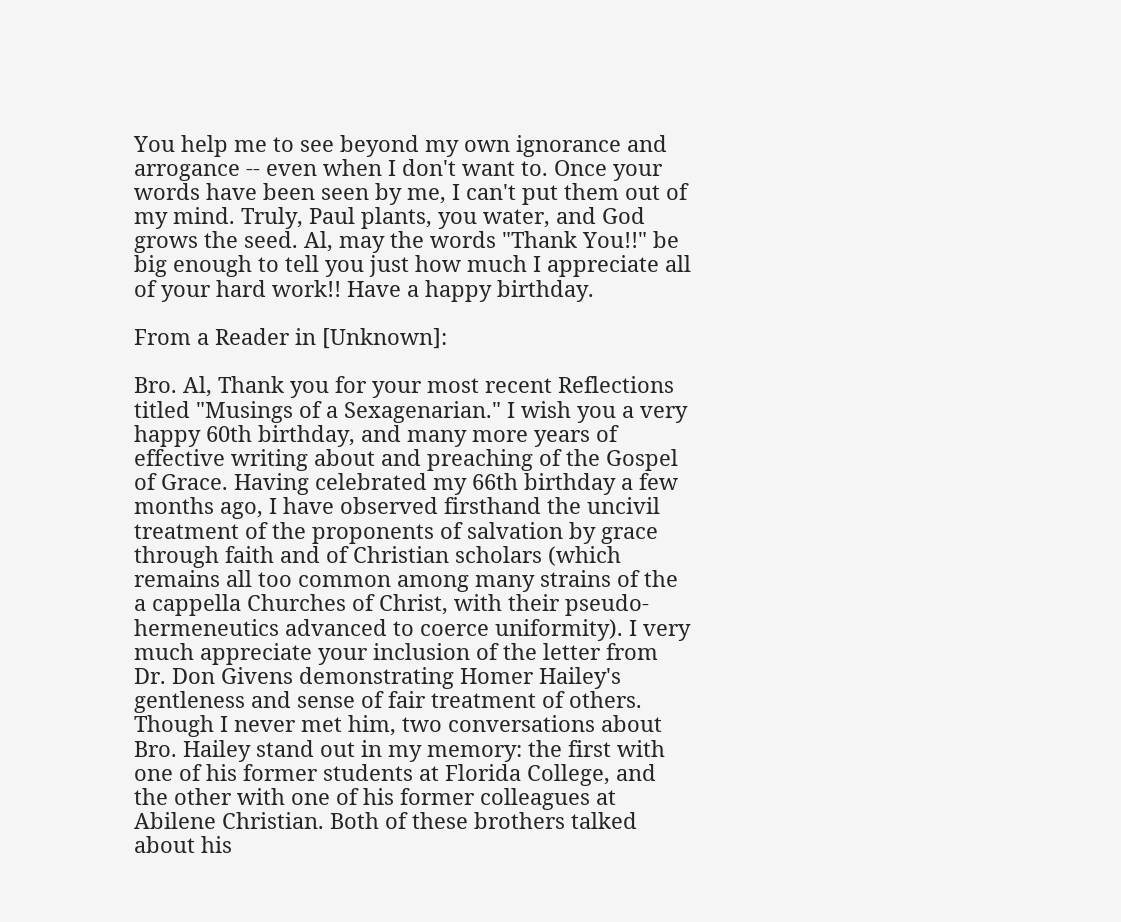You help me to see beyond my own ignorance and arrogance -- even when I don't want to. Once your words have been seen by me, I can't put them out of my mind. Truly, Paul plants, you water, and God grows the seed. Al, may the words "Thank You!!" be big enough to tell you just how much I appreciate all of your hard work!! Have a happy birthday.

From a Reader in [Unknown]:

Bro. Al, Thank you for your most recent Reflections titled "Musings of a Sexagenarian." I wish you a very happy 60th birthday, and many more years of effective writing about and preaching of the Gospel of Grace. Having celebrated my 66th birthday a few months ago, I have observed firsthand the uncivil treatment of the proponents of salvation by grace through faith and of Christian scholars (which remains all too common among many strains of the a cappella Churches of Christ, with their pseudo-hermeneutics advanced to coerce uniformity). I very much appreciate your inclusion of the letter from Dr. Don Givens demonstrating Homer Hailey's gentleness and sense of fair treatment of others. Though I never met him, two conversations about Bro. Hailey stand out in my memory: the first with one of his former students at Florida College, and the other with one of his former colleagues at Abilene Christian. Both of these brothers talked about his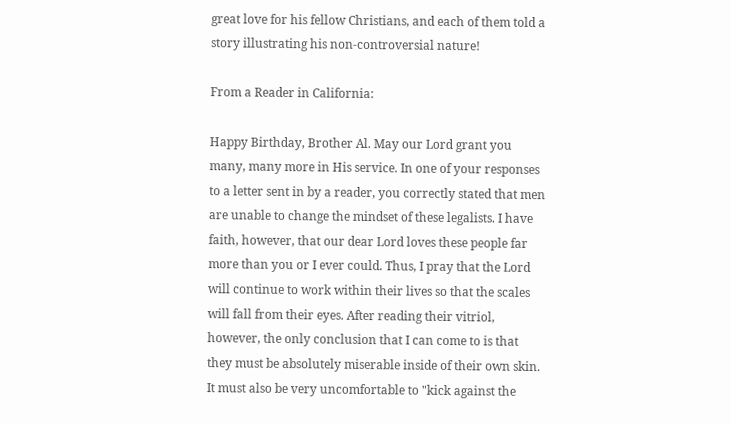great love for his fellow Christians, and each of them told a story illustrating his non-controversial nature!

From a Reader in California:

Happy Birthday, Brother Al. May our Lord grant you many, many more in His service. In one of your responses to a letter sent in by a reader, you correctly stated that men are unable to change the mindset of these legalists. I have faith, however, that our dear Lord loves these people far more than you or I ever could. Thus, I pray that the Lord will continue to work within their lives so that the scales will fall from their eyes. After reading their vitriol, however, the only conclusion that I can come to is that they must be absolutely miserable inside of their own skin. It must also be very uncomfortable to "kick against the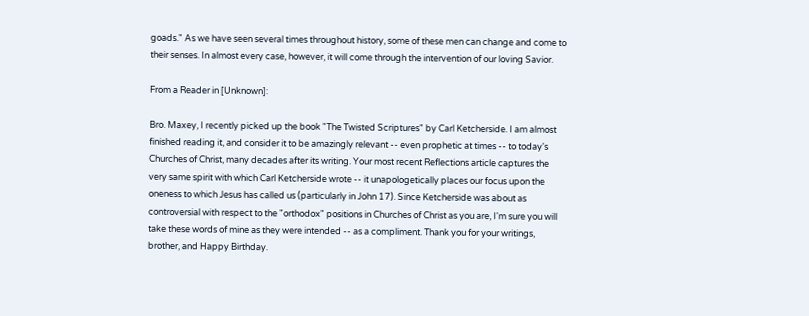goads." As we have seen several times throughout history, some of these men can change and come to their senses. In almost every case, however, it will come through the intervention of our loving Savior.

From a Reader in [Unknown]:

Bro. Maxey, I recently picked up the book "The Twisted Scriptures" by Carl Ketcherside. I am almost finished reading it, and consider it to be amazingly relevant -- even prophetic at times -- to today's Churches of Christ, many decades after its writing. Your most recent Reflections article captures the very same spirit with which Carl Ketcherside wrote -- it unapologetically places our focus upon the oneness to which Jesus has called us (particularly in John 17). Since Ketcherside was about as controversial with respect to the "orthodox" positions in Churches of Christ as you are, I'm sure you will take these words of mine as they were intended -- as a compliment. Thank you for your writings, brother, and Happy Birthday.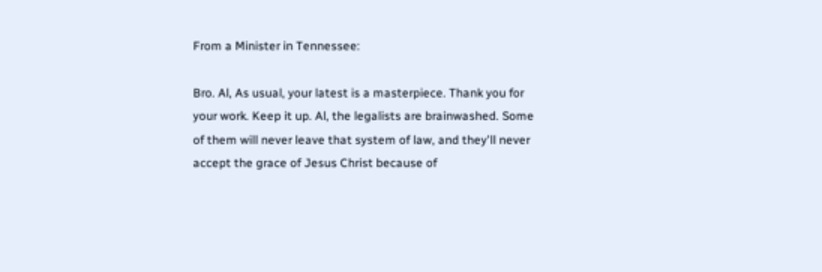From a Minister in Tennessee:

Bro. Al, As usual, your latest is a masterpiece. Thank you for your work. Keep it up. Al, the legalists are brainwashed. Some of them will never leave that system of law, and they'll never accept the grace of Jesus Christ because of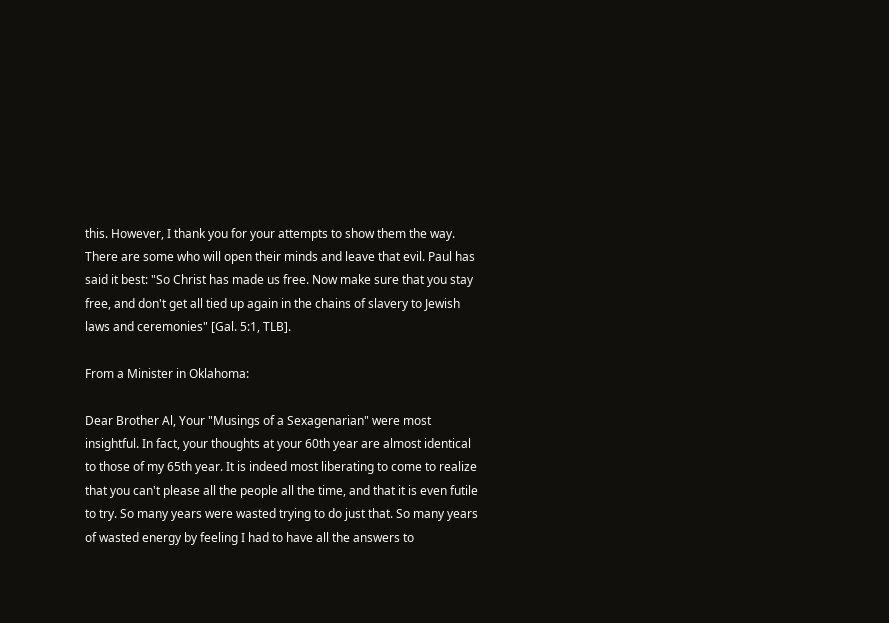this. However, I thank you for your attempts to show them the way. There are some who will open their minds and leave that evil. Paul has said it best: "So Christ has made us free. Now make sure that you stay free, and don't get all tied up again in the chains of slavery to Jewish laws and ceremonies" [Gal. 5:1, TLB].

From a Minister in Oklahoma:

Dear Brother Al, Your "Musings of a Sexagenarian" were most insightful. In fact, your thoughts at your 60th year are almost identical to those of my 65th year. It is indeed most liberating to come to realize that you can't please all the people all the time, and that it is even futile to try. So many years were wasted trying to do just that. So many years of wasted energy by feeling I had to have all the answers to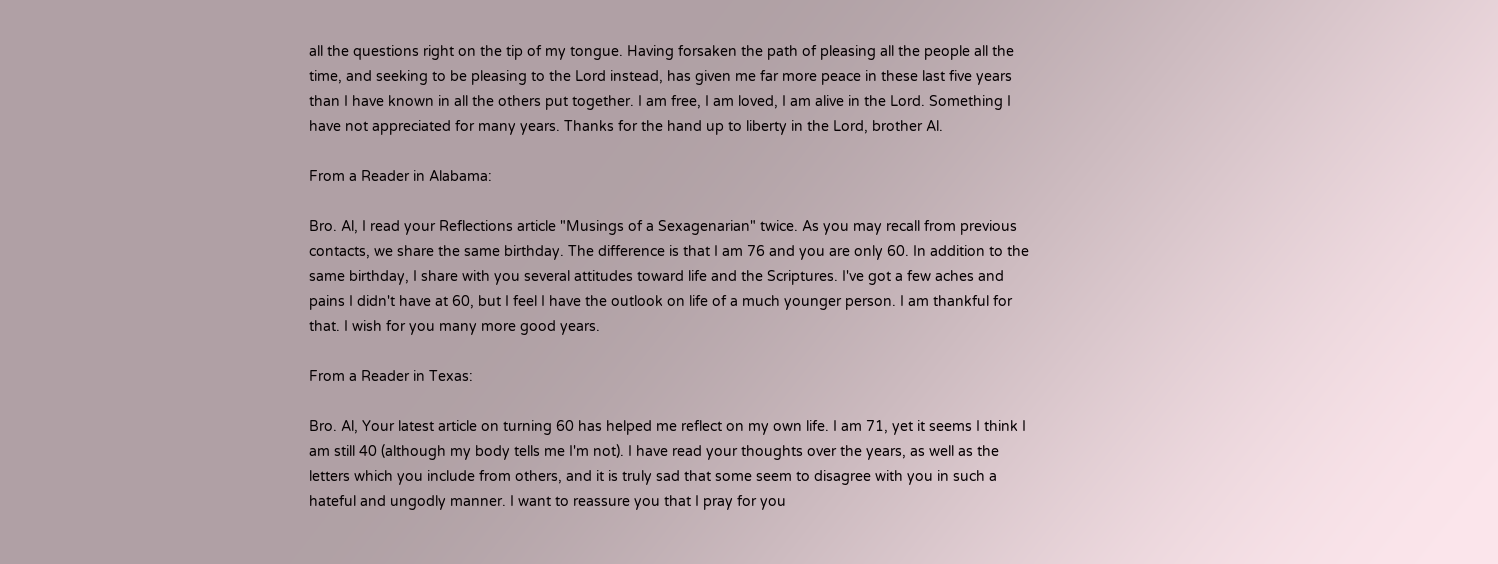all the questions right on the tip of my tongue. Having forsaken the path of pleasing all the people all the time, and seeking to be pleasing to the Lord instead, has given me far more peace in these last five years than I have known in all the others put together. I am free, I am loved, I am alive in the Lord. Something I have not appreciated for many years. Thanks for the hand up to liberty in the Lord, brother Al.

From a Reader in Alabama:

Bro. Al, I read your Reflections article "Musings of a Sexagenarian" twice. As you may recall from previous contacts, we share the same birthday. The difference is that I am 76 and you are only 60. In addition to the same birthday, I share with you several attitudes toward life and the Scriptures. I've got a few aches and pains I didn't have at 60, but I feel I have the outlook on life of a much younger person. I am thankful for that. I wish for you many more good years.

From a Reader in Texas:

Bro. Al, Your latest article on turning 60 has helped me reflect on my own life. I am 71, yet it seems I think I am still 40 (although my body tells me I'm not). I have read your thoughts over the years, as well as the letters which you include from others, and it is truly sad that some seem to disagree with you in such a hateful and ungodly manner. I want to reassure you that I pray for you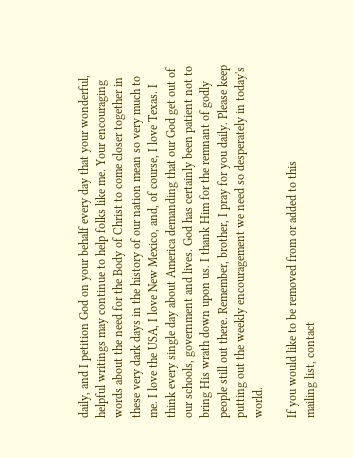daily, and I petition God on your behalf every day that your wonderful, helpful writings may continue to help folks like me. Your encouraging words about the need for the Body of Christ to come closer together in these very dark days in the history of our nation mean so very much to me. I love the USA, I love New Mexico, and, of course, I love Texas. I think every single day about America demanding that our God get out of our schools, government and lives. God has certainly been patient not to bring His wrath down upon us. I thank Him for the remnant of godly people still out there. Remember, brother, I pray for you daily. Please keep putting out the weekly encouragement we need so desperately in today's world.

If you would like to be removed from or added to this
mailing list, contact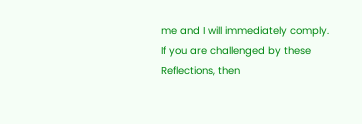me and I will immediately comply.
If you are challenged by these Reflections, then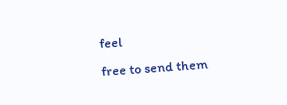feel
free to send them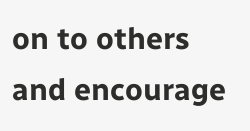on to others and encourage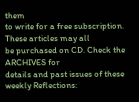them
to write for a free subscription. These articles may all
be purchased on CD. Check the ARCHIVES for
details and past issues of these weekly Reflections: